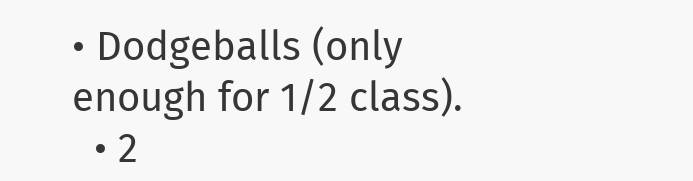• Dodgeballs (only enough for 1/2 class).
  • 2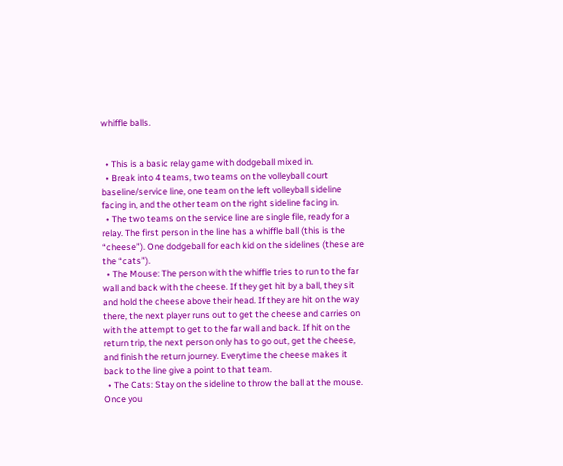whiffle balls.


  • This is a basic relay game with dodgeball mixed in.
  • Break into 4 teams, two teams on the volleyball court baseline/service line, one team on the left volleyball sideline facing in, and the other team on the right sideline facing in.
  • The two teams on the service line are single file, ready for a relay. The first person in the line has a whiffle ball (this is the “cheese”). One dodgeball for each kid on the sidelines (these are the “cats”).
  • The Mouse: The person with the whiffle tries to run to the far wall and back with the cheese. If they get hit by a ball, they sit and hold the cheese above their head. If they are hit on the way there, the next player runs out to get the cheese and carries on with the attempt to get to the far wall and back. If hit on the return trip, the next person only has to go out, get the cheese, and finish the return journey. Everytime the cheese makes it back to the line give a point to that team.
  • The Cats: Stay on the sideline to throw the ball at the mouse. Once you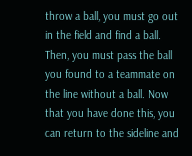throw a ball, you must go out in the field and find a ball. Then, you must pass the ball you found to a teammate on the line without a ball. Now that you have done this, you can return to the sideline and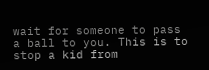wait for someone to pass a ball to you. This is to stop a kid from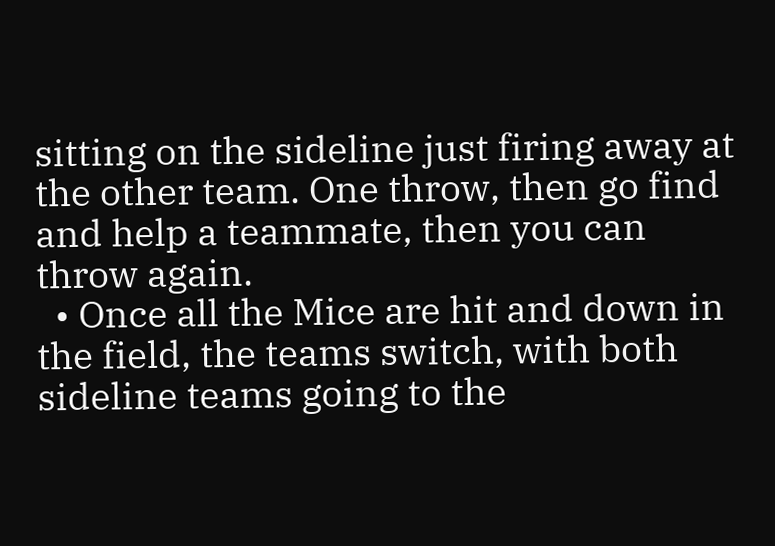sitting on the sideline just firing away at the other team. One throw, then go find and help a teammate, then you can throw again.
  • Once all the Mice are hit and down in the field, the teams switch, with both sideline teams going to the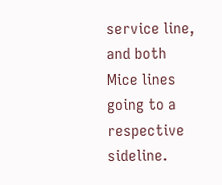service line, and both Mice lines going to a respective sideline.